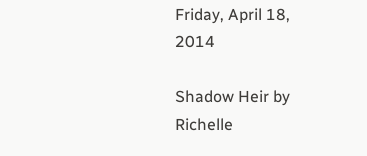Friday, April 18, 2014

Shadow Heir by Richelle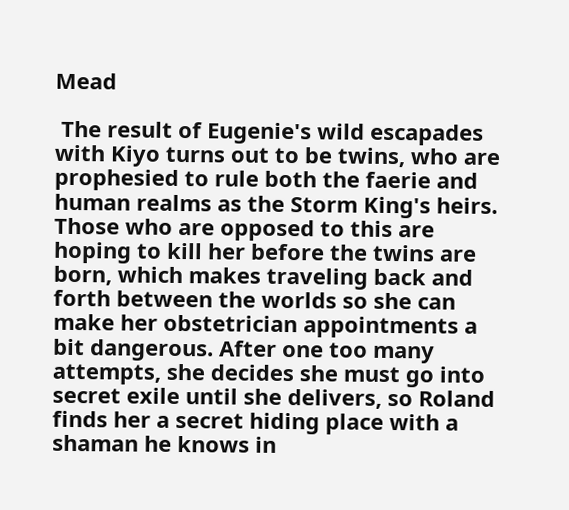Mead

 The result of Eugenie's wild escapades with Kiyo turns out to be twins, who are prophesied to rule both the faerie and human realms as the Storm King's heirs. Those who are opposed to this are hoping to kill her before the twins are born, which makes traveling back and forth between the worlds so she can make her obstetrician appointments a bit dangerous. After one too many attempts, she decides she must go into secret exile until she delivers, so Roland finds her a secret hiding place with a shaman he knows in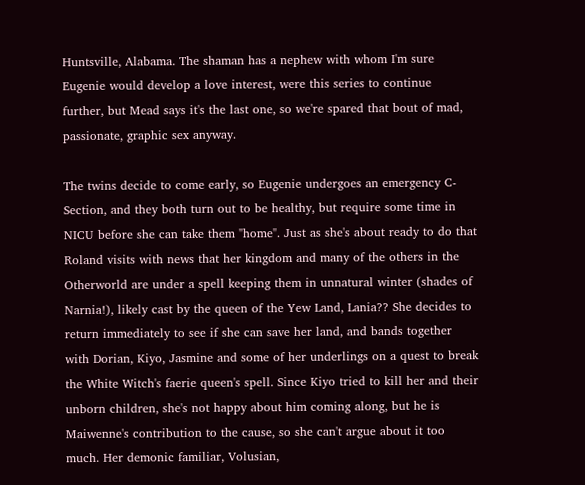Huntsville, Alabama. The shaman has a nephew with whom I'm sure Eugenie would develop a love interest, were this series to continue further, but Mead says it's the last one, so we're spared that bout of mad, passionate, graphic sex anyway.

The twins decide to come early, so Eugenie undergoes an emergency C-Section, and they both turn out to be healthy, but require some time in NICU before she can take them "home". Just as she's about ready to do that Roland visits with news that her kingdom and many of the others in the Otherworld are under a spell keeping them in unnatural winter (shades of Narnia!), likely cast by the queen of the Yew Land, Lania?? She decides to return immediately to see if she can save her land, and bands together with Dorian, Kiyo, Jasmine and some of her underlings on a quest to break the White Witch's faerie queen's spell. Since Kiyo tried to kill her and their unborn children, she's not happy about him coming along, but he is Maiwenne's contribution to the cause, so she can't argue about it too much. Her demonic familiar, Volusian,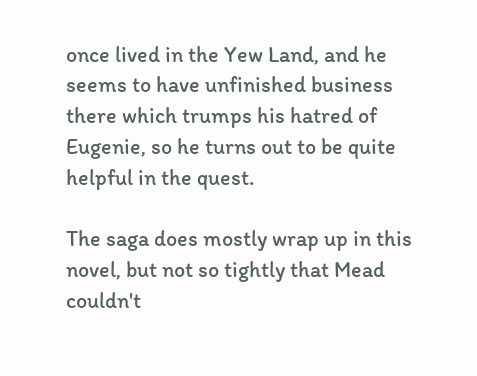once lived in the Yew Land, and he seems to have unfinished business there which trumps his hatred of Eugenie, so he turns out to be quite helpful in the quest.

The saga does mostly wrap up in this novel, but not so tightly that Mead couldn't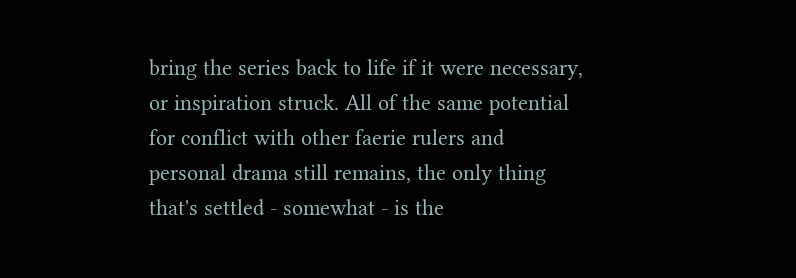bring the series back to life if it were necessary, or inspiration struck. All of the same potential for conflict with other faerie rulers and personal drama still remains, the only thing that's settled - somewhat - is the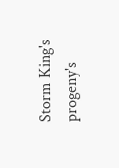Storm King's progeny's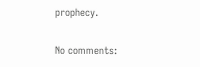prophecy.

No comments: